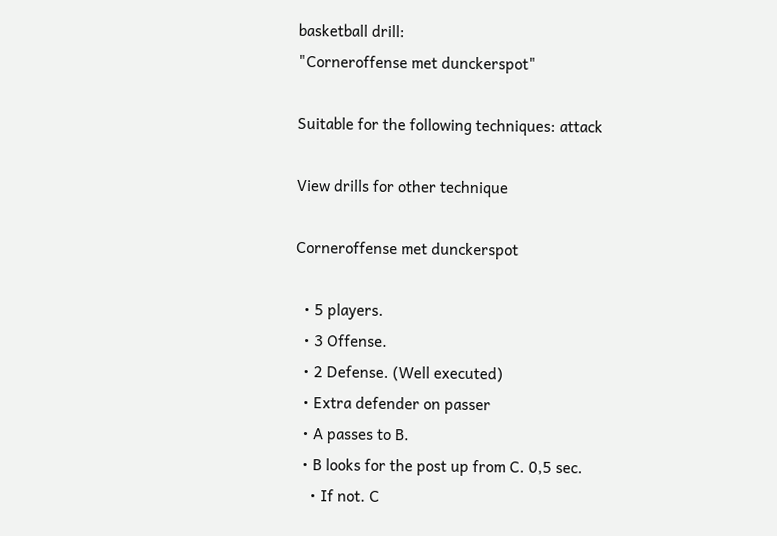basketball drill:
"Corneroffense met dunckerspot"

Suitable for the following techniques: attack

View drills for other technique

Corneroffense met dunckerspot

  • 5 players.
  • 3 Offense.
  • 2 Defense. (Well executed)
  • Extra defender on passer
  • A passes to B.
  • B looks for the post up from C. 0,5 sec.
    • If not. C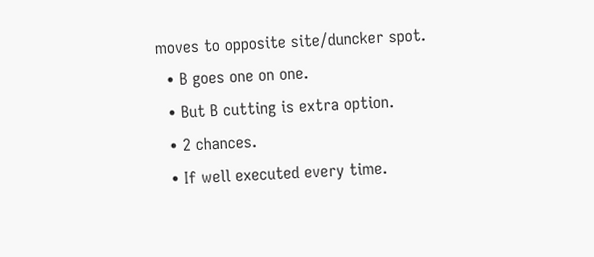moves to opposite site/duncker spot.
  • B goes one on one.
  • But B cutting is extra option.
  • 2 chances.
  • If well executed every time.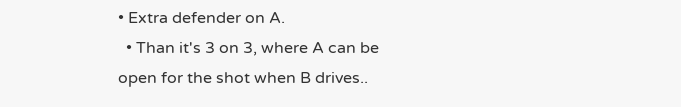• Extra defender on A.
  • Than it's 3 on 3, where A can be open for the shot when B drives..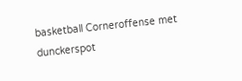basketball Corneroffense met dunckerspot